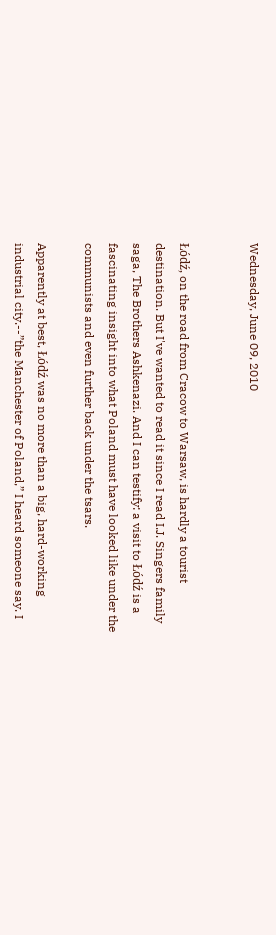Wednesday, June 09, 2010


Łódź, on the road from Cracow to Warsaw, is hardly a tourist destination. But I've wanted to read it since I read I.J. Singers family saga, The Brothers Ashkenazi. And I can testify: a visit to Łódź is a fascinating insight into what Poland must have looked like under the communists and even further back under the tsars.

Apparently at best, Łódź was no more than a big, hard-working industrial city.--”the Manchester of Poland,” I heard someone say. I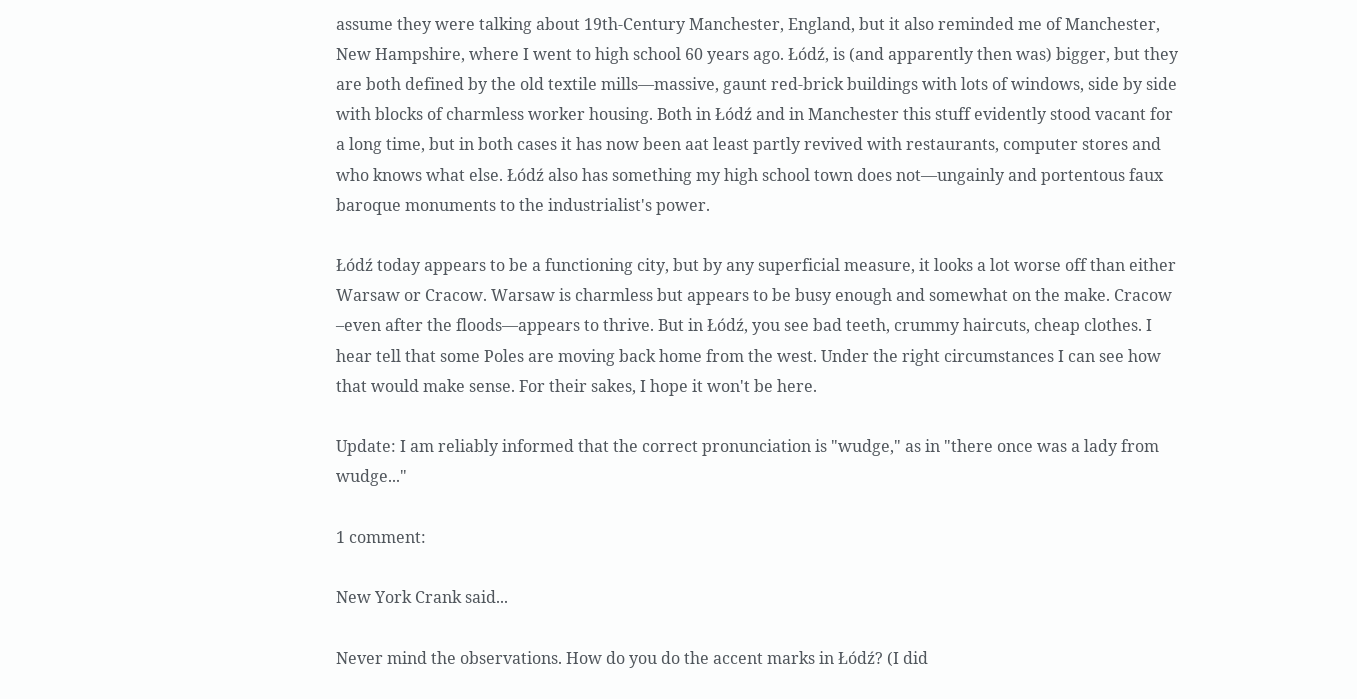assume they were talking about 19th-Century Manchester, England, but it also reminded me of Manchester, New Hampshire, where I went to high school 60 years ago. Łódź, is (and apparently then was) bigger, but they are both defined by the old textile mills—massive, gaunt red-brick buildings with lots of windows, side by side with blocks of charmless worker housing. Both in Łódź and in Manchester this stuff evidently stood vacant for a long time, but in both cases it has now been aat least partly revived with restaurants, computer stores and who knows what else. Łódź also has something my high school town does not—ungainly and portentous faux baroque monuments to the industrialist's power.

Łódź today appears to be a functioning city, but by any superficial measure, it looks a lot worse off than either Warsaw or Cracow. Warsaw is charmless but appears to be busy enough and somewhat on the make. Cracow –even after the floods—appears to thrive. But in Łódź, you see bad teeth, crummy haircuts, cheap clothes. I hear tell that some Poles are moving back home from the west. Under the right circumstances I can see how that would make sense. For their sakes, I hope it won't be here.

Update: I am reliably informed that the correct pronunciation is "wudge," as in "there once was a lady from wudge..."

1 comment:

New York Crank said...

Never mind the observations. How do you do the accent marks in Łódź? (I did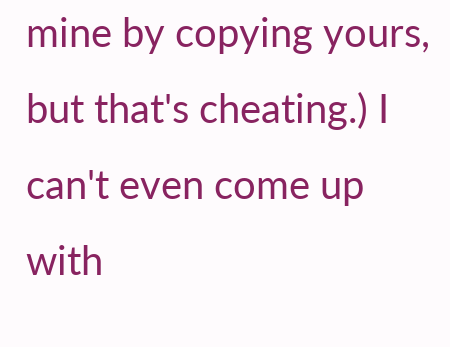mine by copying yours, but that's cheating.) I can't even come up with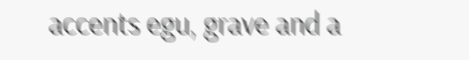accents egu, grave and a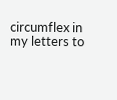circumflex in my letters to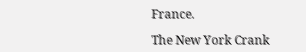France.

The New York Crank